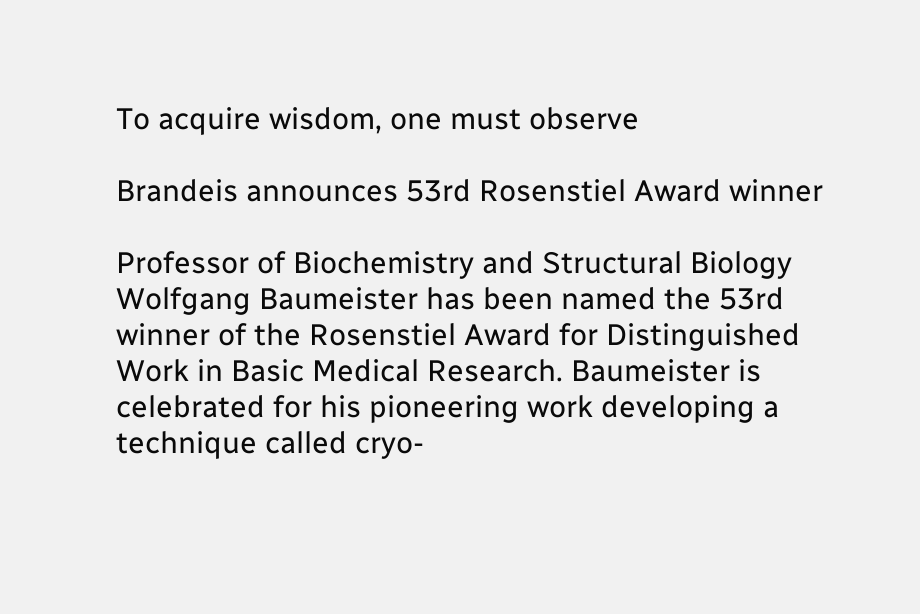To acquire wisdom, one must observe

Brandeis announces 53rd Rosenstiel Award winner

Professor of Biochemistry and Structural Biology Wolfgang Baumeister has been named the 53rd winner of the Rosenstiel Award for Distinguished Work in Basic Medical Research. Baumeister is celebrated for his pioneering work developing a technique called cryo-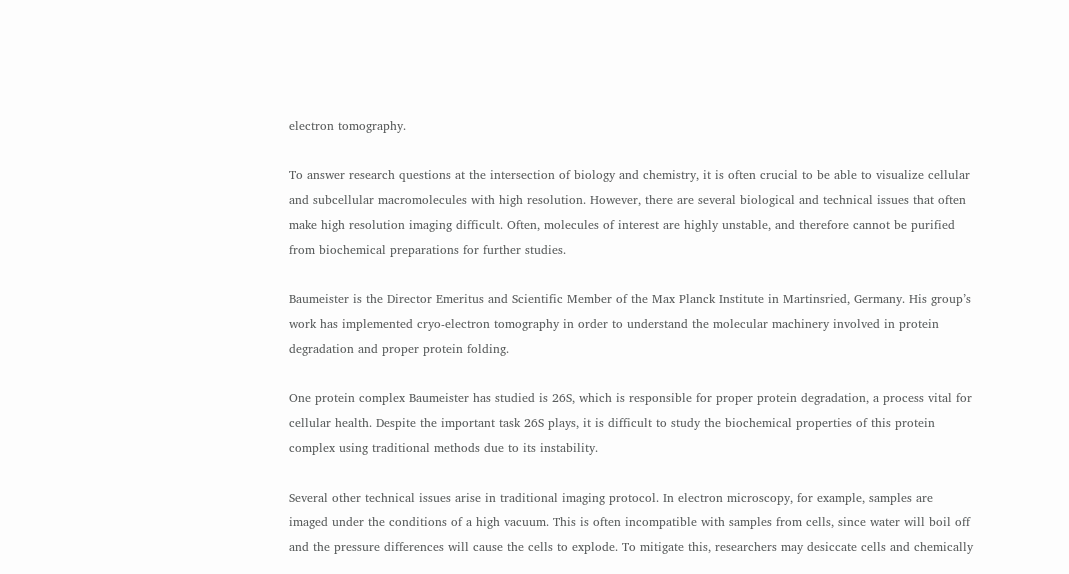electron tomography.

To answer research questions at the intersection of biology and chemistry, it is often crucial to be able to visualize cellular and subcellular macromolecules with high resolution. However, there are several biological and technical issues that often make high resolution imaging difficult. Often, molecules of interest are highly unstable, and therefore cannot be purified from biochemical preparations for further studies.

Baumeister is the Director Emeritus and Scientific Member of the Max Planck Institute in Martinsried, Germany. His group’s work has implemented cryo-electron tomography in order to understand the molecular machinery involved in protein degradation and proper protein folding.

One protein complex Baumeister has studied is 26S, which is responsible for proper protein degradation, a process vital for cellular health. Despite the important task 26S plays, it is difficult to study the biochemical properties of this protein complex using traditional methods due to its instability.

Several other technical issues arise in traditional imaging protocol. In electron microscopy, for example, samples are imaged under the conditions of a high vacuum. This is often incompatible with samples from cells, since water will boil off and the pressure differences will cause the cells to explode. To mitigate this, researchers may desiccate cells and chemically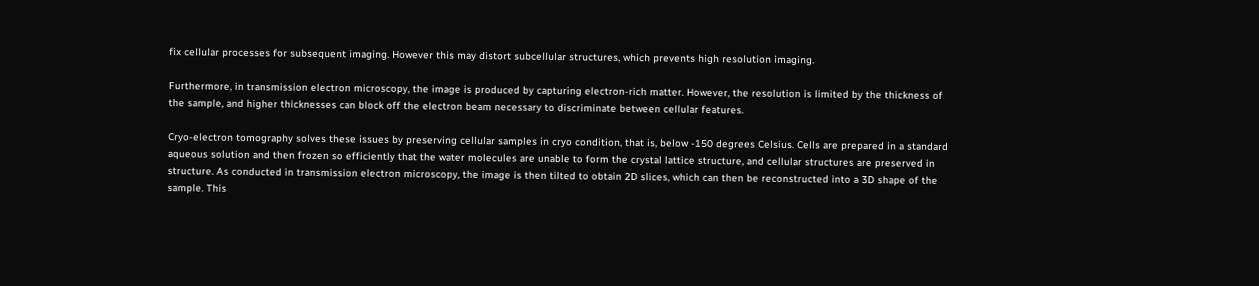fix cellular processes for subsequent imaging. However this may distort subcellular structures, which prevents high resolution imaging.

Furthermore, in transmission electron microscopy, the image is produced by capturing electron-rich matter. However, the resolution is limited by the thickness of the sample, and higher thicknesses can block off the electron beam necessary to discriminate between cellular features.

Cryo-electron tomography solves these issues by preserving cellular samples in cryo condition, that is, below -150 degrees Celsius. Cells are prepared in a standard aqueous solution and then frozen so efficiently that the water molecules are unable to form the crystal lattice structure, and cellular structures are preserved in structure. As conducted in transmission electron microscopy, the image is then tilted to obtain 2D slices, which can then be reconstructed into a 3D shape of the sample. This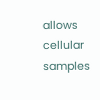allows cellular samples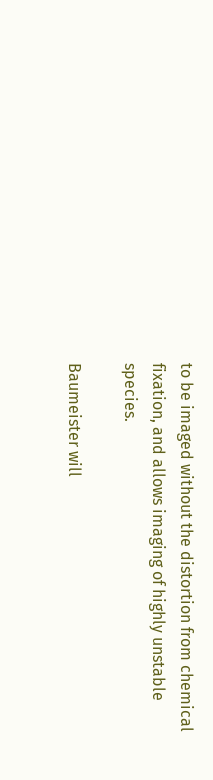to be imaged without the distortion from chemical fixation, and allows imaging of highly unstable species.

Baumeister will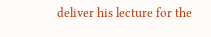deliver his lecture for the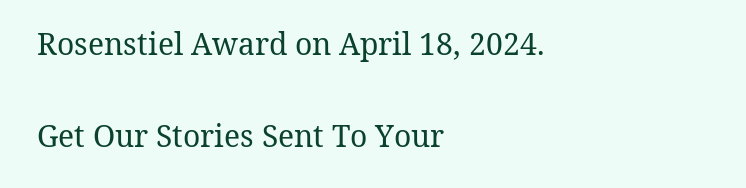Rosenstiel Award on April 18, 2024.

Get Our Stories Sent To Your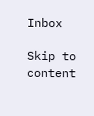Inbox

Skip to content